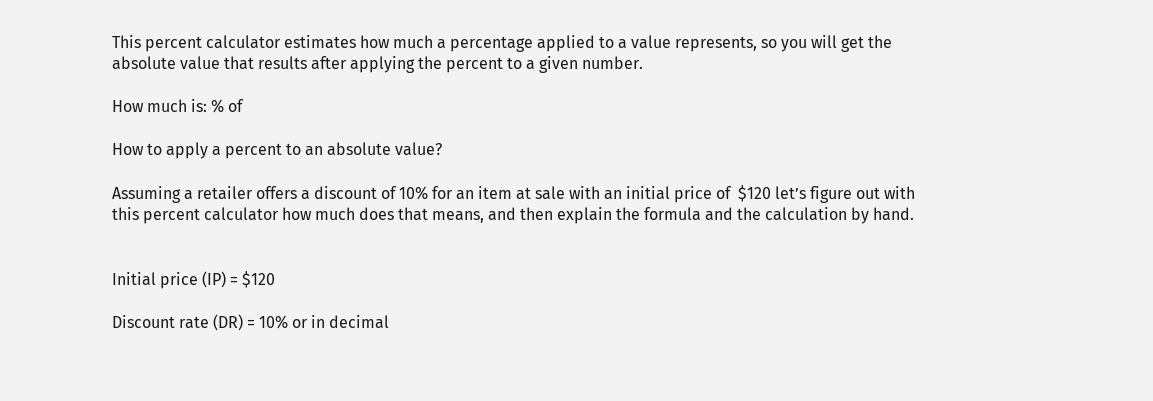This percent calculator estimates how much a percentage applied to a value represents, so you will get the absolute value that results after applying the percent to a given number.

How much is: % of

How to apply a percent to an absolute value?

Assuming a retailer offers a discount of 10% for an item at sale with an initial price of  $120 let’s figure out with this percent calculator how much does that means, and then explain the formula and the calculation by hand.


Initial price (IP) = $120

Discount rate (DR) = 10% or in decimal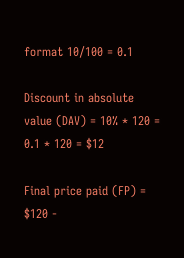format 10/100 = 0.1

Discount in absolute value (DAV) = 10% * 120 = 0.1 * 120 = $12

Final price paid (FP) = $120 -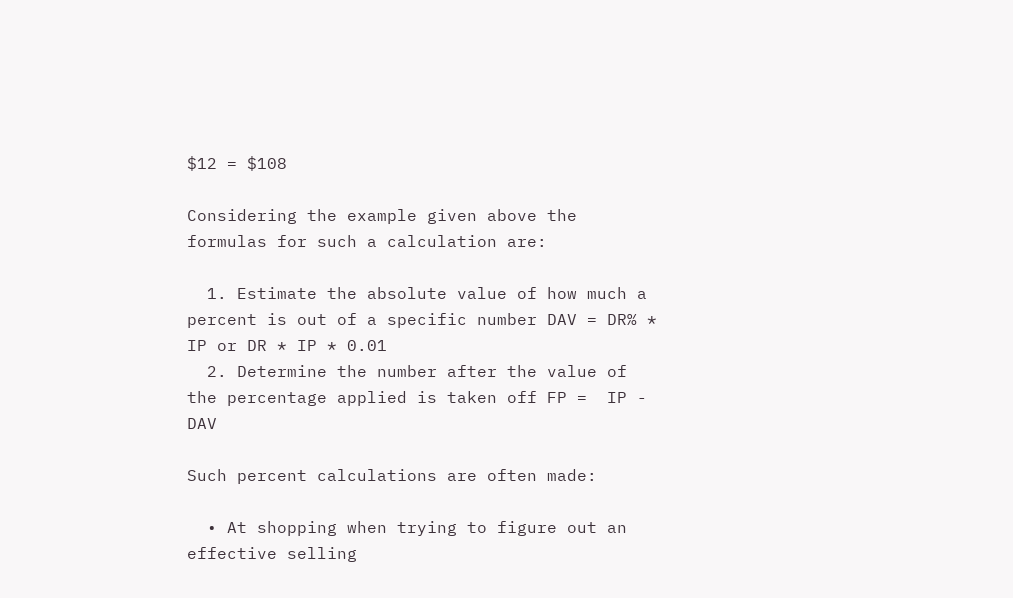$12 = $108

Considering the example given above the formulas for such a calculation are:

  1. Estimate the absolute value of how much a percent is out of a specific number DAV = DR% * IP or DR * IP * 0.01
  2. Determine the number after the value of the percentage applied is taken off FP =  IP - DAV

Such percent calculations are often made:

  • At shopping when trying to figure out an effective selling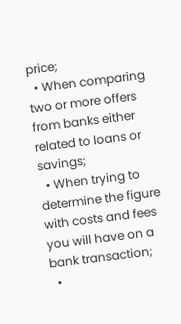price;
  • When comparing two or more offers from banks either related to loans or savings;
  • When trying to determine the figure with costs and fees you will have on a bank transaction;
  •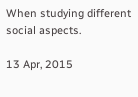When studying different social aspects.

13 Apr, 2015